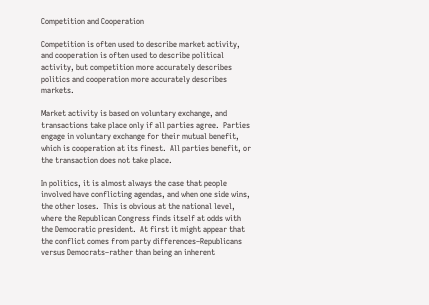Competition and Cooperation

Competition is often used to describe market activity, and cooperation is often used to describe political activity, but competition more accurately describes politics and cooperation more accurately describes markets.

Market activity is based on voluntary exchange, and transactions take place only if all parties agree.  Parties engage in voluntary exchange for their mutual benefit, which is cooperation at its finest.  All parties benefit, or the transaction does not take place.

In politics, it is almost always the case that people involved have conflicting agendas, and when one side wins, the other loses.  This is obvious at the national level, where the Republican Congress finds itself at odds with the Democratic president.  At first it might appear that the conflict comes from party differences–Republicans versus Democrats–rather than being an inherent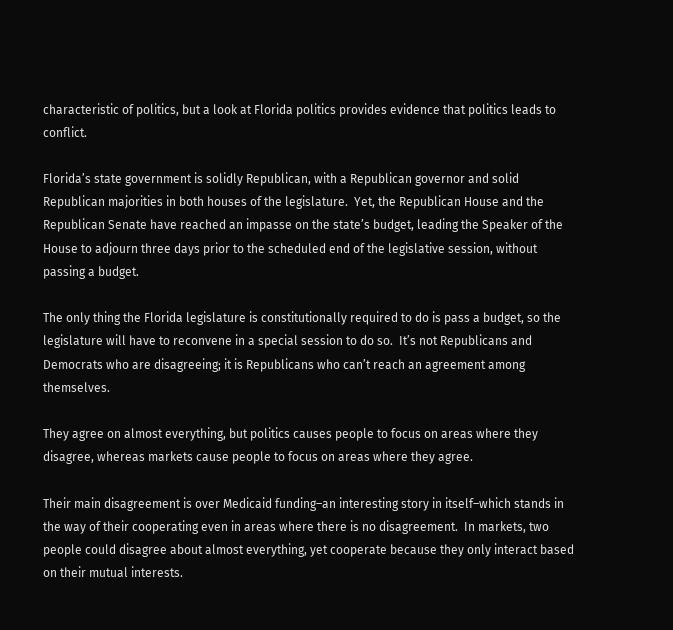characteristic of politics, but a look at Florida politics provides evidence that politics leads to conflict.

Florida’s state government is solidly Republican, with a Republican governor and solid Republican majorities in both houses of the legislature.  Yet, the Republican House and the Republican Senate have reached an impasse on the state’s budget, leading the Speaker of the House to adjourn three days prior to the scheduled end of the legislative session, without passing a budget.

The only thing the Florida legislature is constitutionally required to do is pass a budget, so the legislature will have to reconvene in a special session to do so.  It’s not Republicans and Democrats who are disagreeing; it is Republicans who can’t reach an agreement among themselves.

They agree on almost everything, but politics causes people to focus on areas where they disagree, whereas markets cause people to focus on areas where they agree.

Their main disagreement is over Medicaid funding–an interesting story in itself–which stands in the way of their cooperating even in areas where there is no disagreement.  In markets, two people could disagree about almost everything, yet cooperate because they only interact based on their mutual interests.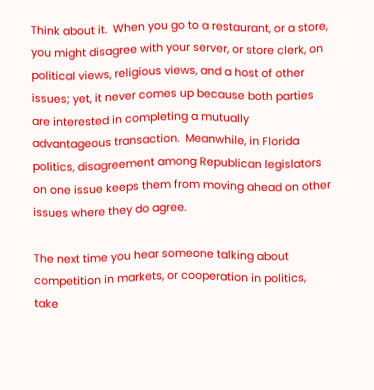Think about it.  When you go to a restaurant, or a store, you might disagree with your server, or store clerk, on political views, religious views, and a host of other issues; yet, it never comes up because both parties are interested in completing a mutually advantageous transaction.  Meanwhile, in Florida politics, disagreement among Republican legislators on one issue keeps them from moving ahead on other issues where they do agree.

The next time you hear someone talking about competition in markets, or cooperation in politics, take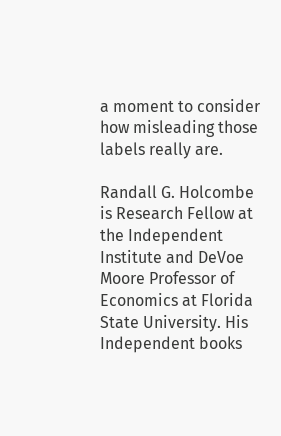a moment to consider how misleading those labels really are.

Randall G. Holcombe is Research Fellow at the Independent Institute and DeVoe Moore Professor of Economics at Florida State University. His Independent books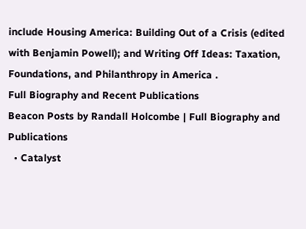include Housing America: Building Out of a Crisis (edited with Benjamin Powell); and Writing Off Ideas: Taxation, Foundations, and Philanthropy in America .
Full Biography and Recent Publications
Beacon Posts by Randall Holcombe | Full Biography and Publications
  • Catalyst